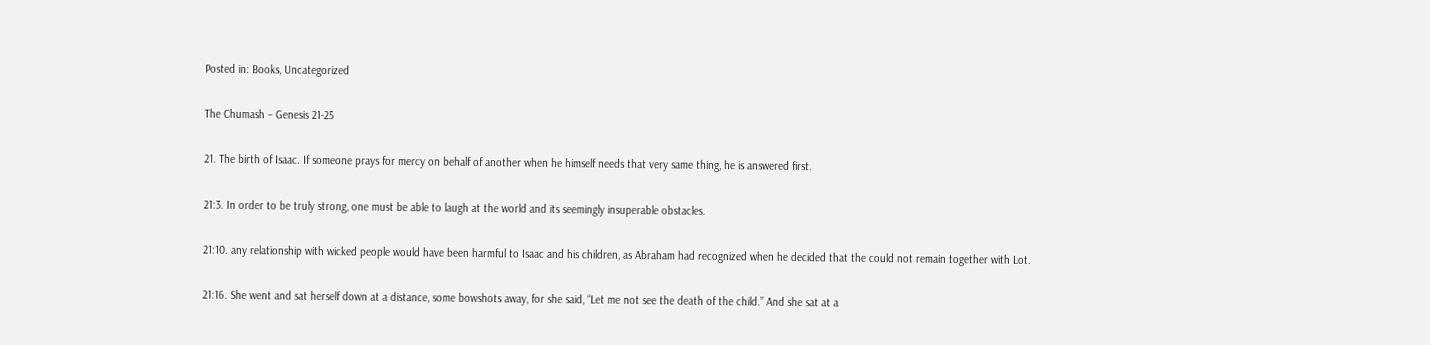Posted in: Books, Uncategorized

The Chumash – Genesis 21-25

21. The birth of Isaac. If someone prays for mercy on behalf of another when he himself needs that very same thing, he is answered first.

21:3. In order to be truly strong, one must be able to laugh at the world and its seemingly insuperable obstacles.

21:10. any relationship with wicked people would have been harmful to Isaac and his children, as Abraham had recognized when he decided that the could not remain together with Lot.

21:16. She went and sat herself down at a distance, some bowshots away, for she said, “Let me not see the death of the child.” And she sat at a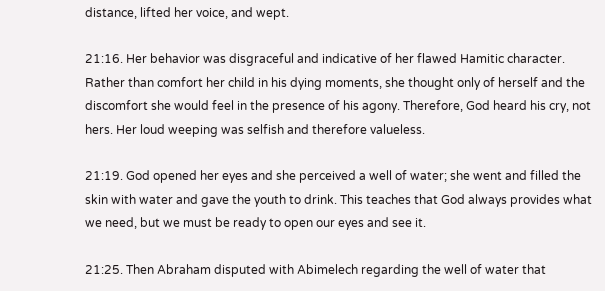distance, lifted her voice, and wept.

21:16. Her behavior was disgraceful and indicative of her flawed Hamitic character. Rather than comfort her child in his dying moments, she thought only of herself and the discomfort she would feel in the presence of his agony. Therefore, God heard his cry, not hers. Her loud weeping was selfish and therefore valueless.

21:19. God opened her eyes and she perceived a well of water; she went and filled the skin with water and gave the youth to drink. This teaches that God always provides what we need, but we must be ready to open our eyes and see it.

21:25. Then Abraham disputed with Abimelech regarding the well of water that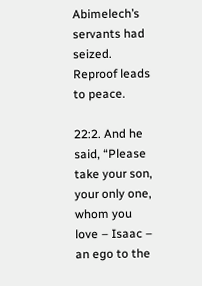Abimelech’s servants had seized. Reproof leads to peace.

22:2. And he said, “Please take your son, your only one, whom you love – Isaac – an ego to the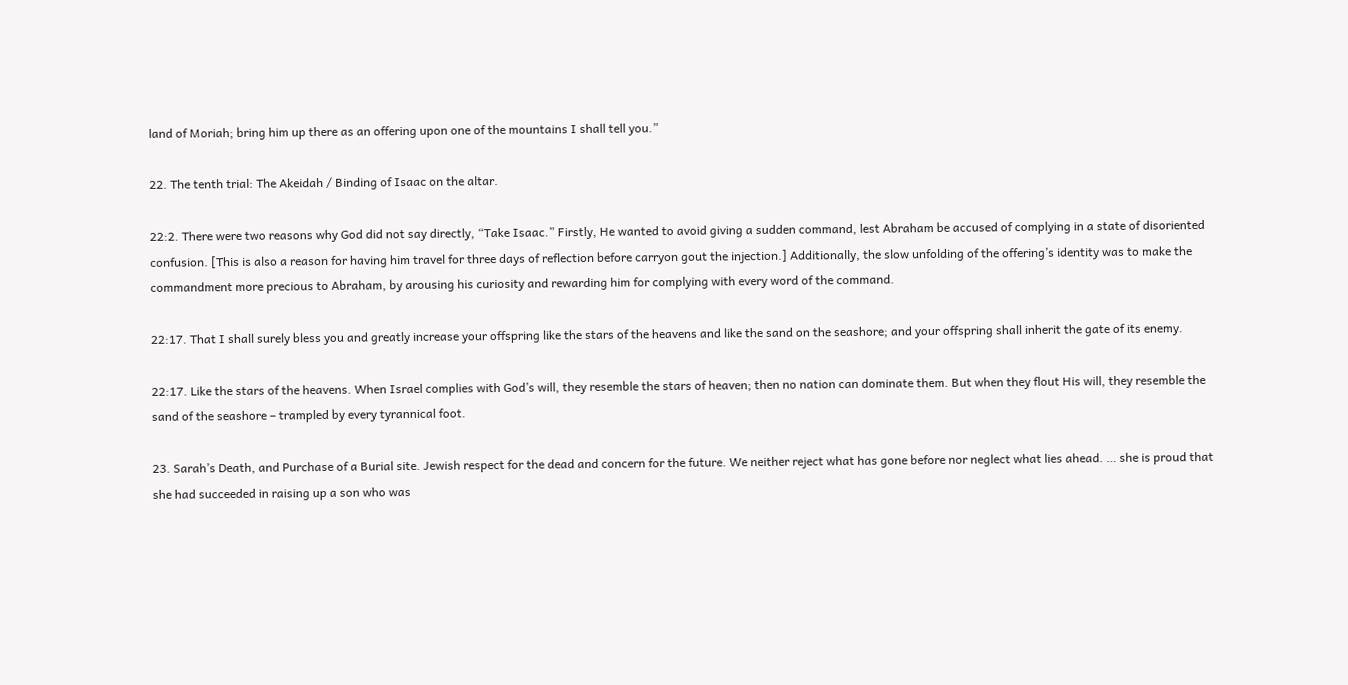land of Moriah; bring him up there as an offering upon one of the mountains I shall tell you.”

22. The tenth trial: The Akeidah / Binding of Isaac on the altar.

22:2. There were two reasons why God did not say directly, “Take Isaac.” Firstly, He wanted to avoid giving a sudden command, lest Abraham be accused of complying in a state of disoriented confusion. [This is also a reason for having him travel for three days of reflection before carryon gout the injection.] Additionally, the slow unfolding of the offering’s identity was to make the commandment more precious to Abraham, by arousing his curiosity and rewarding him for complying with every word of the command.

22:17. That I shall surely bless you and greatly increase your offspring like the stars of the heavens and like the sand on the seashore; and your offspring shall inherit the gate of its enemy.

22:17. Like the stars of the heavens. When Israel complies with God’s will, they resemble the stars of heaven; then no nation can dominate them. But when they flout His will, they resemble the sand of the seashore – trampled by every tyrannical foot.

23. Sarah’s Death, and Purchase of a Burial site. Jewish respect for the dead and concern for the future. We neither reject what has gone before nor neglect what lies ahead. … she is proud that she had succeeded in raising up a son who was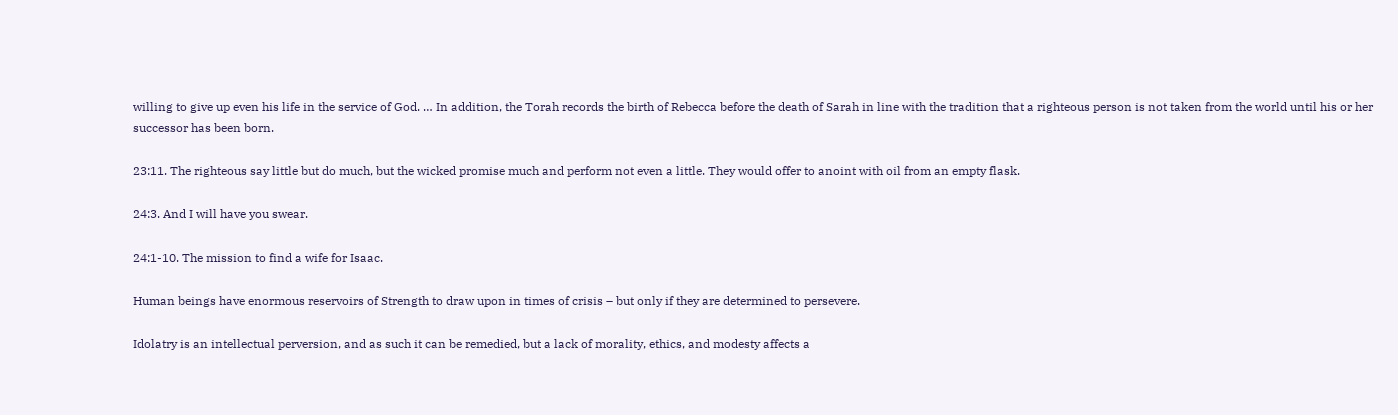willing to give up even his life in the service of God. … In addition, the Torah records the birth of Rebecca before the death of Sarah in line with the tradition that a righteous person is not taken from the world until his or her successor has been born.

23:11. The righteous say little but do much, but the wicked promise much and perform not even a little. They would offer to anoint with oil from an empty flask.

24:3. And I will have you swear.

24:1-10. The mission to find a wife for Isaac.

Human beings have enormous reservoirs of Strength to draw upon in times of crisis – but only if they are determined to persevere.

Idolatry is an intellectual perversion, and as such it can be remedied, but a lack of morality, ethics, and modesty affects a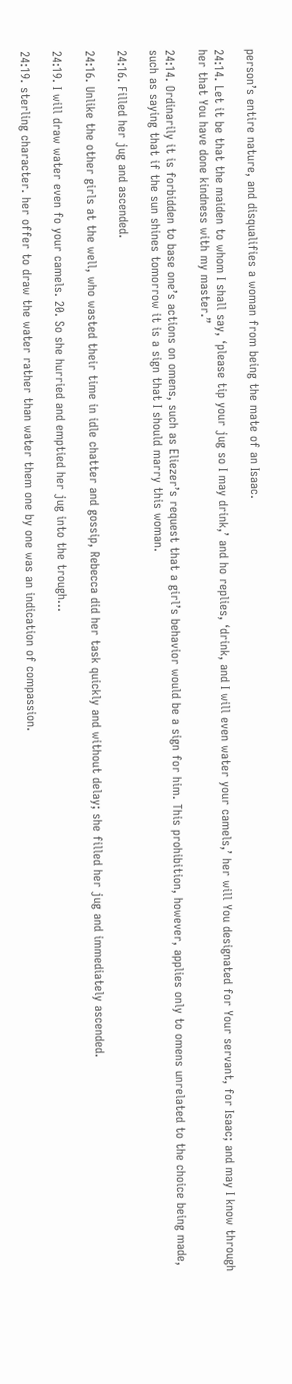person’s entire nature, and disqualifies a woman from being the mate of an Isaac.

24:14. Let it be that the maiden to whom I shall say, ‘please tip your jug so I may drink,’ and ho replies, ‘drink, and I will even water your camels,’ her will You designated for Your servant, for Isaac; and may I know through her that You have done kindness with my master.”

24:14. Ordinarily it is forbidden to base one’s actions on omens, such as Eliezer’s request that a girl’s behavior would be a sign for him. This prohibition, however, applies only to omens unrelated to the choice being made, such as saying that if the sun shines tomorrow it is a sign that I should marry this woman.

24:16. Filled her jug and ascended.

24:16. Unlike the other girls at the well, who wasted their time in idle chatter and gossip, Rebecca did her task quickly and without delay; she filled her jug and immediately ascended.

24:19. I will draw water even fo your camels. 20. So she hurried and emptied her jug into the trough…

24:19. sterling character. her offer to draw the water rather than water them one by one was an indication of compassion.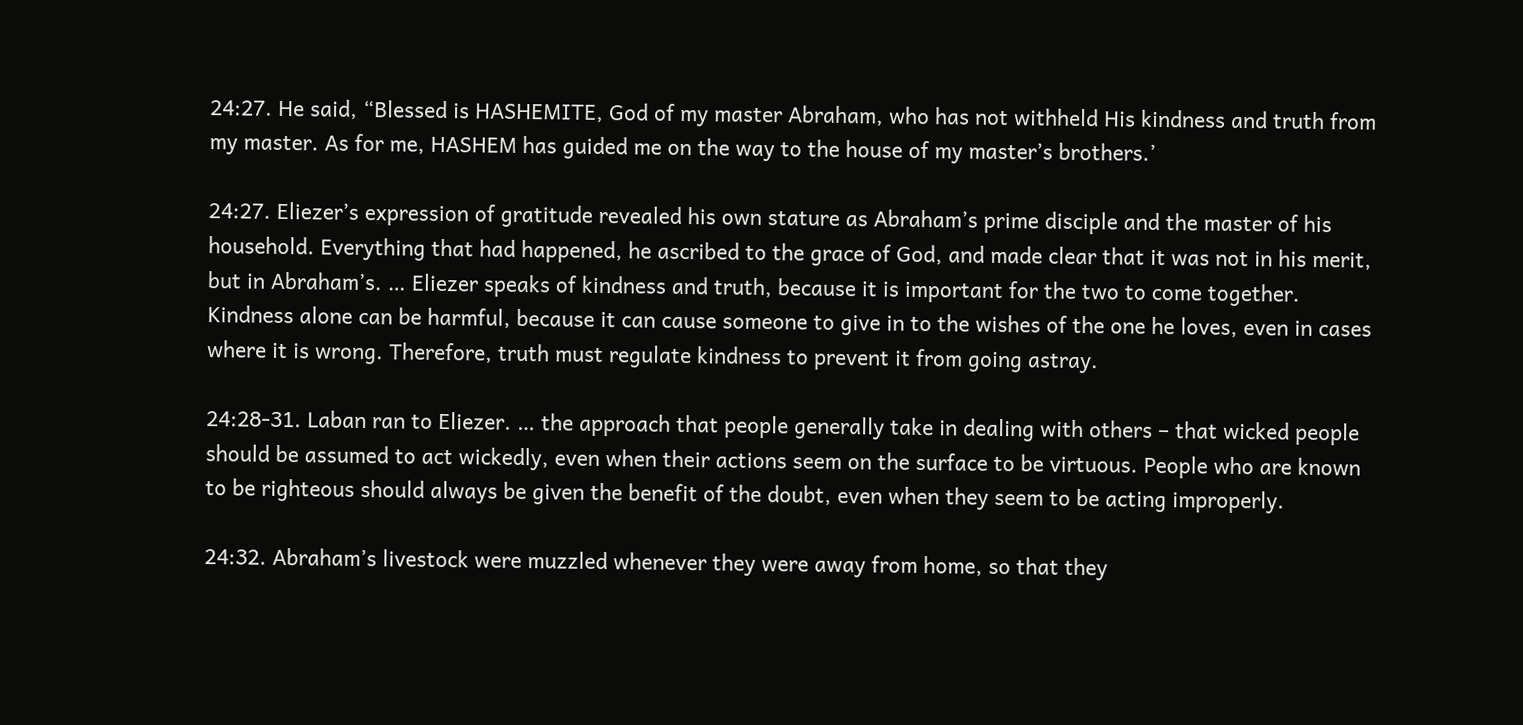24:27. He said, “Blessed is HASHEMITE, God of my master Abraham, who has not withheld His kindness and truth from my master. As for me, HASHEM has guided me on the way to the house of my master’s brothers.’

24:27. Eliezer’s expression of gratitude revealed his own stature as Abraham’s prime disciple and the master of his household. Everything that had happened, he ascribed to the grace of God, and made clear that it was not in his merit, but in Abraham’s. … Eliezer speaks of kindness and truth, because it is important for the two to come together. Kindness alone can be harmful, because it can cause someone to give in to the wishes of the one he loves, even in cases where it is wrong. Therefore, truth must regulate kindness to prevent it from going astray.

24:28-31. Laban ran to Eliezer. … the approach that people generally take in dealing with others – that wicked people should be assumed to act wickedly, even when their actions seem on the surface to be virtuous. People who are known to be righteous should always be given the benefit of the doubt, even when they seem to be acting improperly.

24:32. Abraham’s livestock were muzzled whenever they were away from home, so that they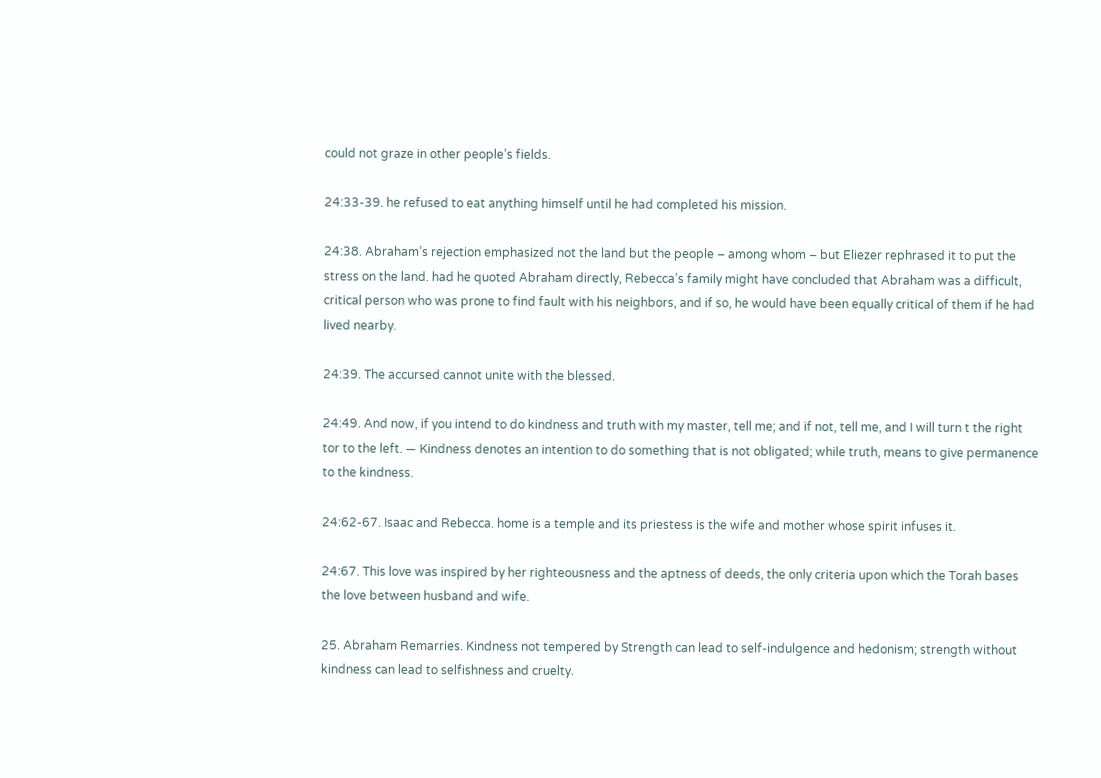could not graze in other people’s fields.

24:33-39. he refused to eat anything himself until he had completed his mission.

24:38. Abraham’s rejection emphasized not the land but the people – among whom – but Eliezer rephrased it to put the stress on the land. had he quoted Abraham directly, Rebecca’s family might have concluded that Abraham was a difficult, critical person who was prone to find fault with his neighbors, and if so, he would have been equally critical of them if he had lived nearby.

24:39. The accursed cannot unite with the blessed.

24:49. And now, if you intend to do kindness and truth with my master, tell me; and if not, tell me, and I will turn t the right tor to the left. — Kindness denotes an intention to do something that is not obligated; while truth, means to give permanence to the kindness.

24:62-67. Isaac and Rebecca. home is a temple and its priestess is the wife and mother whose spirit infuses it.

24:67. This love was inspired by her righteousness and the aptness of deeds, the only criteria upon which the Torah bases the love between husband and wife.

25. Abraham Remarries. Kindness not tempered by Strength can lead to self-indulgence and hedonism; strength without kindness can lead to selfishness and cruelty.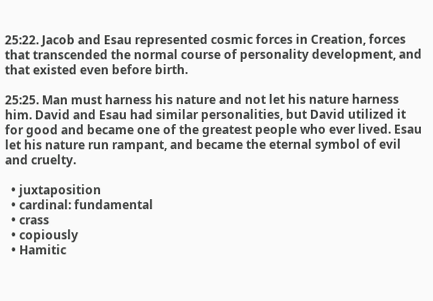25:22. Jacob and Esau represented cosmic forces in Creation, forces that transcended the normal course of personality development, and that existed even before birth.

25:25. Man must harness his nature and not let his nature harness him. David and Esau had similar personalities, but David utilized it for good and became one of the greatest people who ever lived. Esau let his nature run rampant, and became the eternal symbol of evil and cruelty.

  • juxtaposition
  • cardinal: fundamental
  • crass
  • copiously
  • Hamitic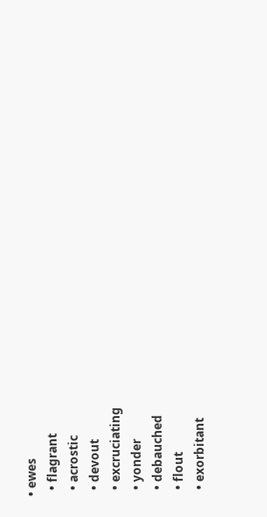• ewes
  • flagrant
  • acrostic
  • devout
  • excruciating
  • yonder
  • debauched
  • flout
  • exorbitant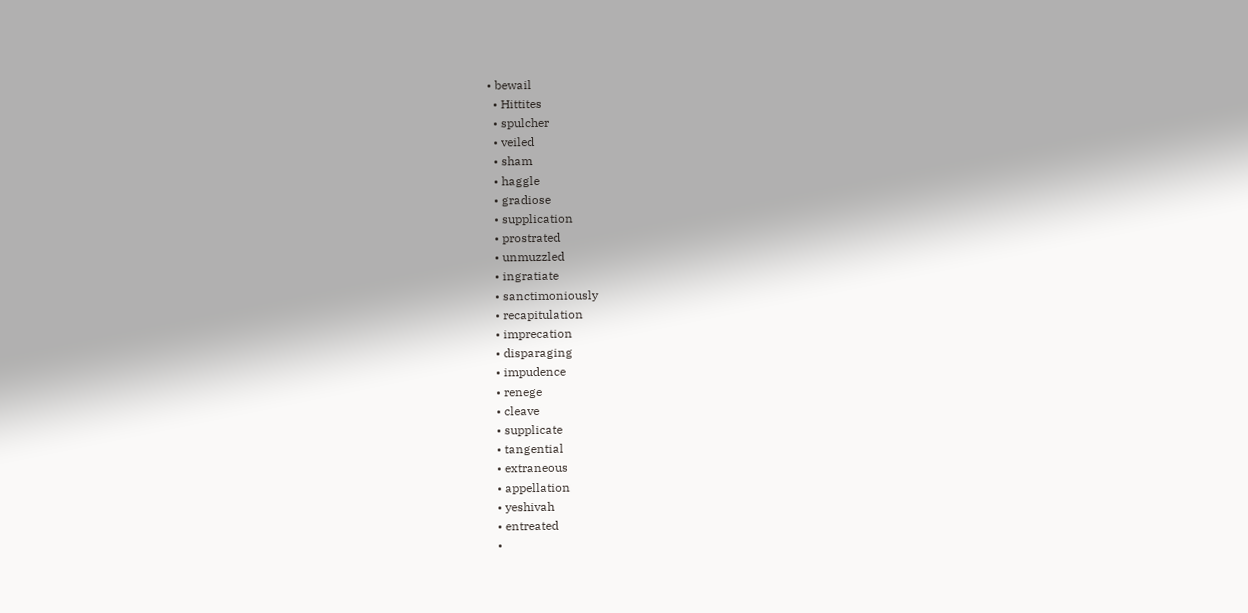• bewail
  • Hittites
  • spulcher
  • veiled
  • sham
  • haggle
  • gradiose
  • supplication
  • prostrated
  • unmuzzled
  • ingratiate
  • sanctimoniously
  • recapitulation
  • imprecation
  • disparaging
  • impudence
  • renege
  • cleave
  • supplicate
  • tangential
  • extraneous
  • appellation
  • yeshivah
  • entreated
  •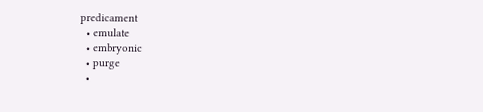predicament
  • emulate
  • embryonic
  • purge
  •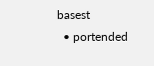basest
  • portended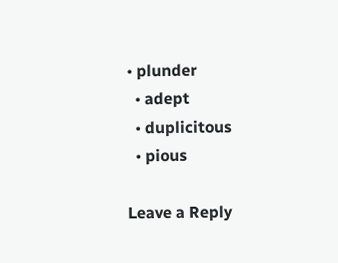• plunder
  • adept
  • duplicitous
  • pious

Leave a Reply